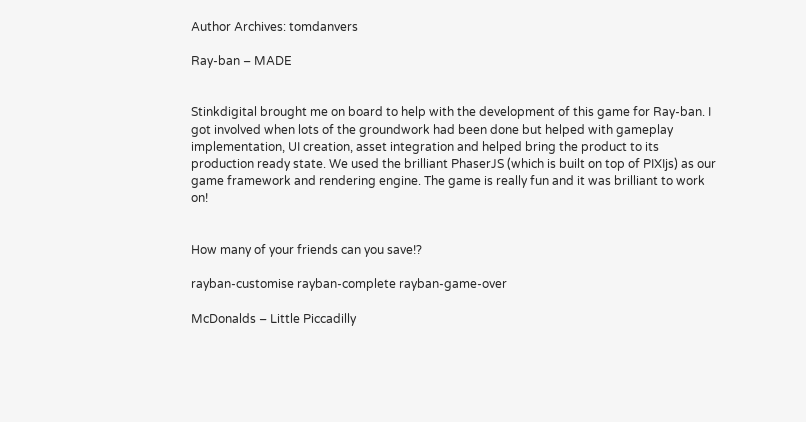Author Archives: tomdanvers

Ray-ban – MADE


Stinkdigital brought me on board to help with the development of this game for Ray-ban. I got involved when lots of the groundwork had been done but helped with gameplay implementation, UI creation, asset integration and helped bring the product to its production ready state. We used the brilliant PhaserJS (which is built on top of PIXIjs) as our game framework and rendering engine. The game is really fun and it was brilliant to work on!


How many of your friends can you save!?

rayban-customise rayban-complete rayban-game-over

McDonalds – Little Piccadilly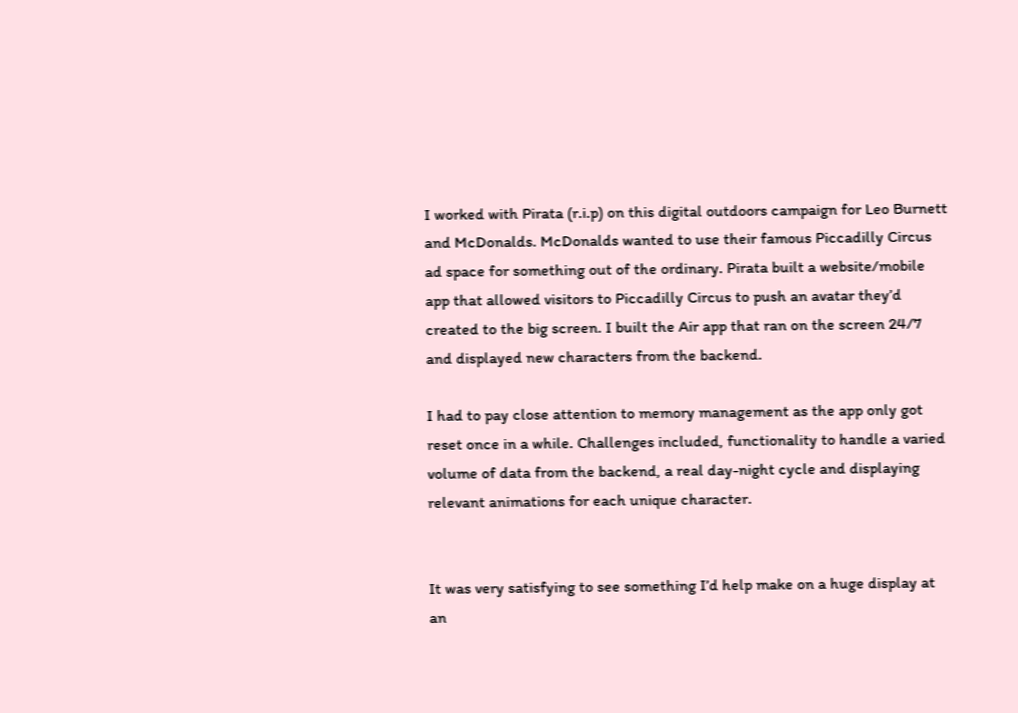I worked with Pirata (r.i.p) on this digital outdoors campaign for Leo Burnett and McDonalds. McDonalds wanted to use their famous Piccadilly Circus ad space for something out of the ordinary. Pirata built a website/mobile app that allowed visitors to Piccadilly Circus to push an avatar they’d created to the big screen. I built the Air app that ran on the screen 24/7 and displayed new characters from the backend.

I had to pay close attention to memory management as the app only got reset once in a while. Challenges included, functionality to handle a varied volume of data from the backend, a real day-night cycle and displaying relevant animations for each unique character.


It was very satisfying to see something I’d help make on a huge display at an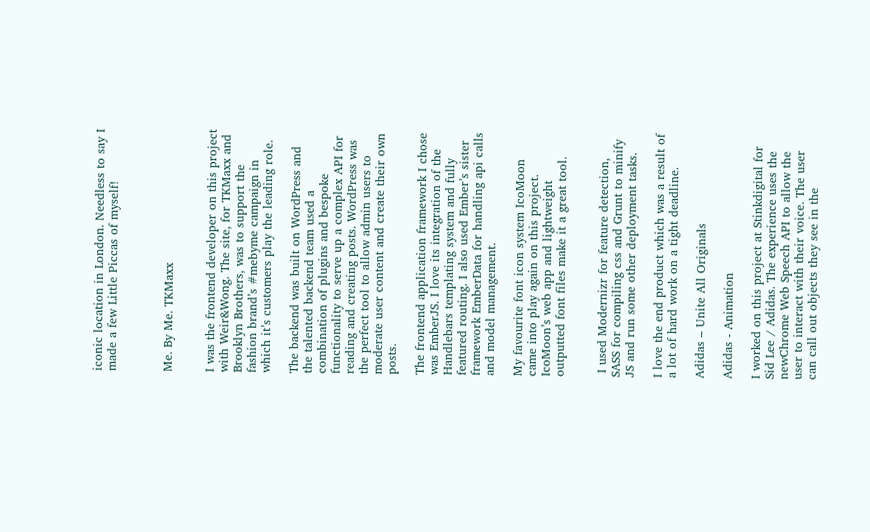iconic location in London. Needless to say I made a few Little Piccas of myself!



Me. By Me. TKMaxx


I was the frontend developer on this project with Weir&Wong. The site, for TKMaxx and Brooklyn Brothers, was to support the fashion brand’s #mebyme campaign in which it’s customers play the leading role.

The backend was built on WordPress and the talented backend team used a combination of plugins and bespoke functionality to serve up a complex API for reading and creating posts. WordPress was the perfect tool to allow admin users to moderate user content and create their own posts.

The frontend application framework I chose was EmberJS. I love its integration of the Handlebars templating system and fully featured routing. I also used Ember’s sister framework EmberData for handling api calls and model management.

My favourite font icon system IcoMoon came into play again on this project. IcoMoon’s web app and lightweight outputted font files make it a great tool.


 I used Modernizr for feature detection, SASS for compiling css and Grunt to minify JS and run some other deployment tasks.

I love the end product which was a result of a lot of hard work on a tight deadline.

Adidas – Unite All Originals

Adidas - Animation

I worked on this project at Stinkdigital for Sid Lee / Adidas. The experience uses the newChrome Web Speech API to allow the user to interact with their voice. The user can call out objects they see in the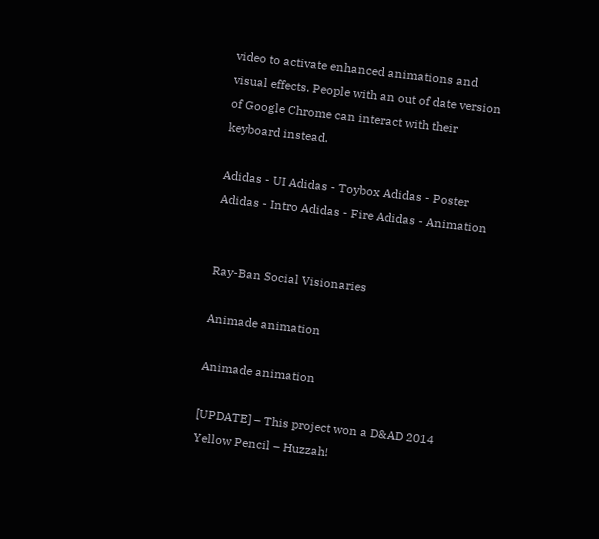video to activate enhanced animations and visual effects. People with an out of date version of Google Chrome can interact with their keyboard instead.

Adidas - UI Adidas - Toybox Adidas - Poster Adidas - Intro Adidas - Fire Adidas - Animation


Ray-Ban Social Visionaries

Animade animation

Animade animation

[UPDATE] – This project won a D&AD 2014 Yellow Pencil – Huzzah!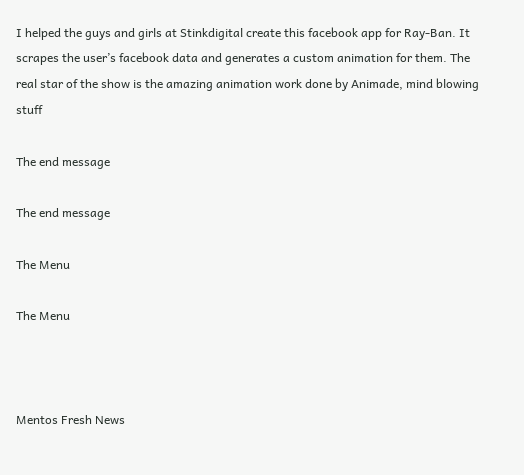I helped the guys and girls at Stinkdigital create this facebook app for Ray-Ban. It scrapes the user’s facebook data and generates a custom animation for them. The real star of the show is the amazing animation work done by Animade, mind blowing stuff

The end message

The end message

The Menu

The Menu



Mentos Fresh News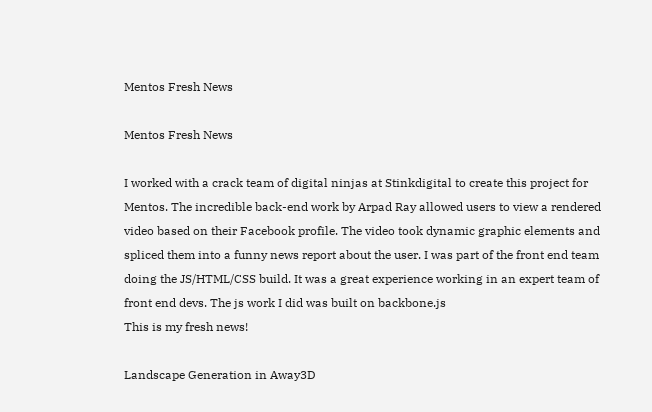Mentos Fresh News

Mentos Fresh News

I worked with a crack team of digital ninjas at Stinkdigital to create this project for Mentos. The incredible back-end work by Arpad Ray allowed users to view a rendered video based on their Facebook profile. The video took dynamic graphic elements and spliced them into a funny news report about the user. I was part of the front end team doing the JS/HTML/CSS build. It was a great experience working in an expert team of front end devs. The js work I did was built on backbone.js
This is my fresh news!

Landscape Generation in Away3D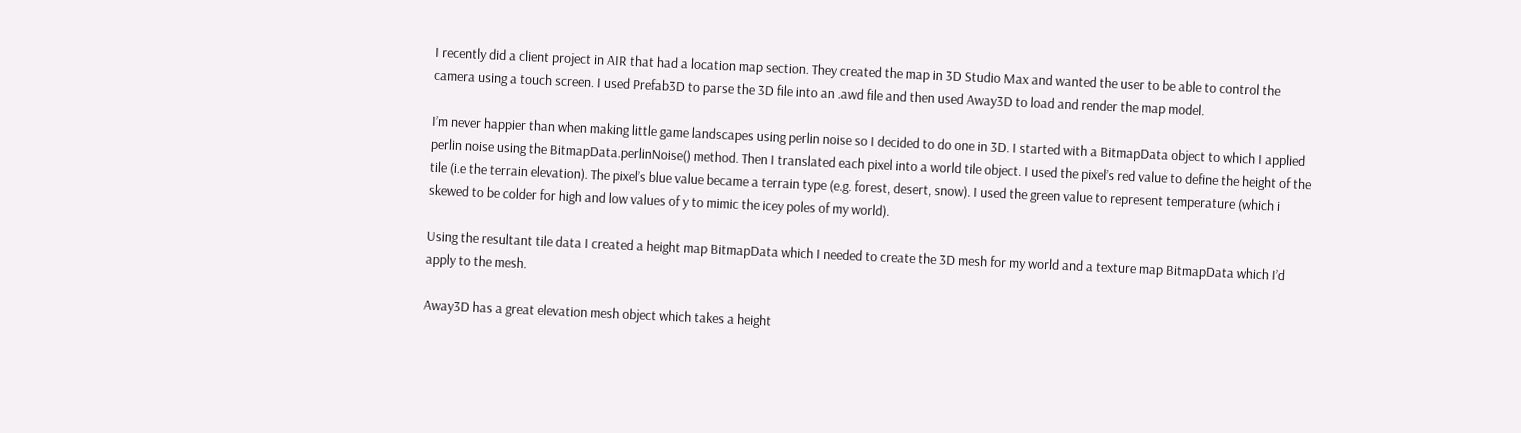I recently did a client project in AIR that had a location map section. They created the map in 3D Studio Max and wanted the user to be able to control the camera using a touch screen. I used Prefab3D to parse the 3D file into an .awd file and then used Away3D to load and render the map model.

I’m never happier than when making little game landscapes using perlin noise so I decided to do one in 3D. I started with a BitmapData object to which I applied perlin noise using the BitmapData.perlinNoise() method. Then I translated each pixel into a world tile object. I used the pixel’s red value to define the height of the tile (i.e the terrain elevation). The pixel’s blue value became a terrain type (e.g. forest, desert, snow). I used the green value to represent temperature (which i skewed to be colder for high and low values of y to mimic the icey poles of my world).

Using the resultant tile data I created a height map BitmapData which I needed to create the 3D mesh for my world and a texture map BitmapData which I’d apply to the mesh.

Away3D has a great elevation mesh object which takes a height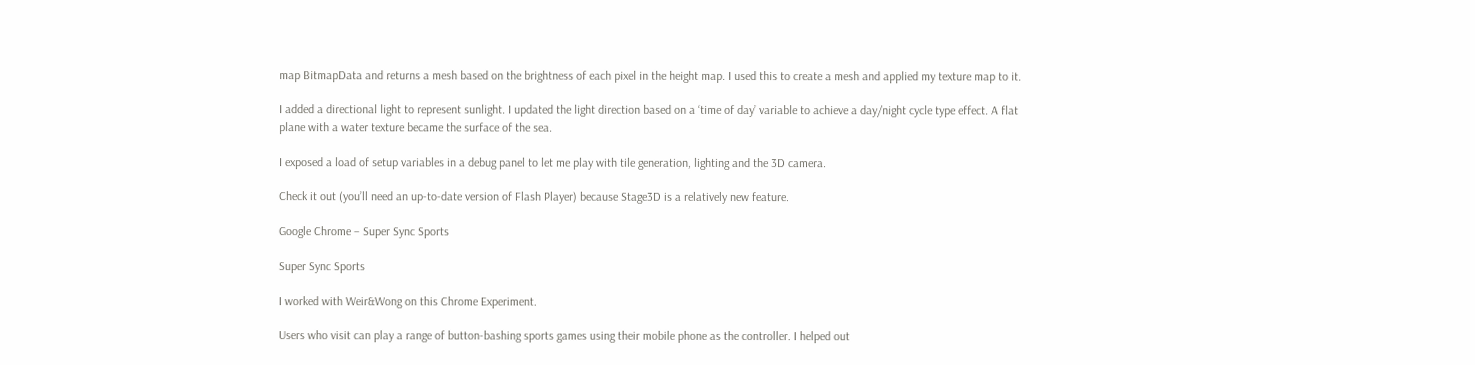map BitmapData and returns a mesh based on the brightness of each pixel in the height map. I used this to create a mesh and applied my texture map to it.

I added a directional light to represent sunlight. I updated the light direction based on a ‘time of day’ variable to achieve a day/night cycle type effect. A flat plane with a water texture became the surface of the sea.

I exposed a load of setup variables in a debug panel to let me play with tile generation, lighting and the 3D camera.

Check it out (you’ll need an up-to-date version of Flash Player) because Stage3D is a relatively new feature.

Google Chrome – Super Sync Sports

Super Sync Sports

I worked with Weir&Wong on this Chrome Experiment.

Users who visit can play a range of button-bashing sports games using their mobile phone as the controller. I helped out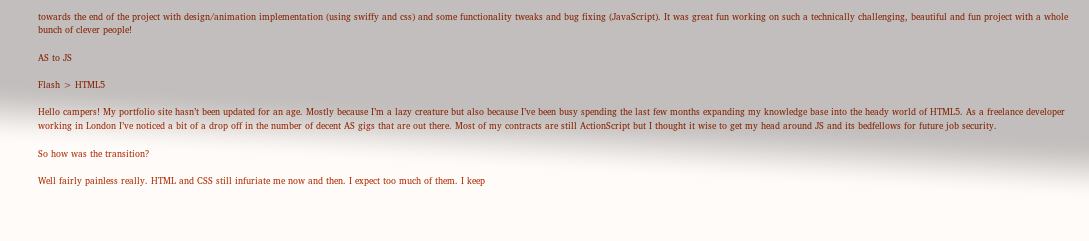towards the end of the project with design/animation implementation (using swiffy and css) and some functionality tweaks and bug fixing (JavaScript). It was great fun working on such a technically challenging, beautiful and fun project with a whole bunch of clever people!

AS to JS

Flash > HTML5

Hello campers! My portfolio site hasn’t been updated for an age. Mostly because I’m a lazy creature but also because I’ve been busy spending the last few months expanding my knowledge base into the heady world of HTML5. As a freelance developer working in London I’ve noticed a bit of a drop off in the number of decent AS gigs that are out there. Most of my contracts are still ActionScript but I thought it wise to get my head around JS and its bedfellows for future job security.

So how was the transition?

Well fairly painless really. HTML and CSS still infuriate me now and then. I expect too much of them. I keep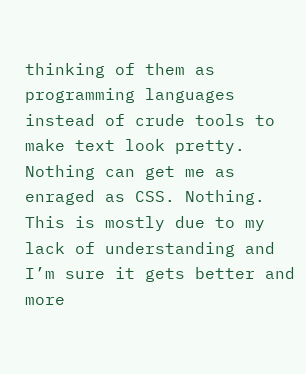thinking of them as programming languages instead of crude tools to make text look pretty. Nothing can get me as enraged as CSS. Nothing. This is mostly due to my lack of understanding and I’m sure it gets better and more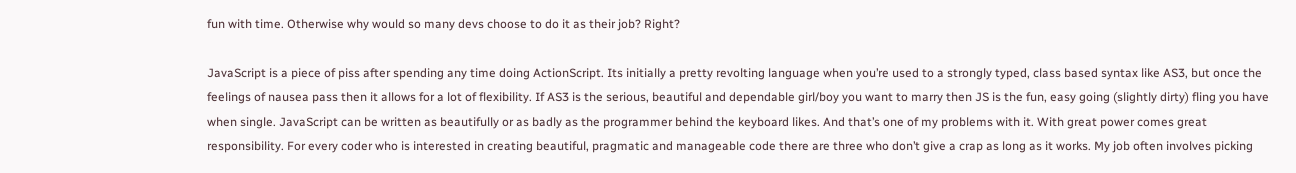fun with time. Otherwise why would so many devs choose to do it as their job? Right?

JavaScript is a piece of piss after spending any time doing ActionScript. Its initially a pretty revolting language when you’re used to a strongly typed, class based syntax like AS3, but once the feelings of nausea pass then it allows for a lot of flexibility. If AS3 is the serious, beautiful and dependable girl/boy you want to marry then JS is the fun, easy going (slightly dirty) fling you have when single. JavaScript can be written as beautifully or as badly as the programmer behind the keyboard likes. And that’s one of my problems with it. With great power comes great responsibility. For every coder who is interested in creating beautiful, pragmatic and manageable code there are three who don’t give a crap as long as it works. My job often involves picking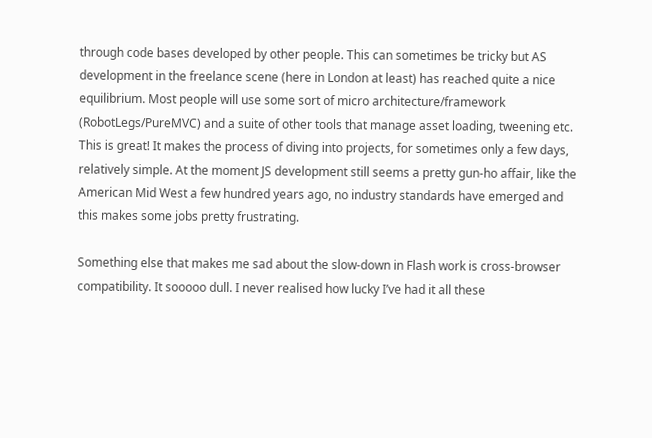through code bases developed by other people. This can sometimes be tricky but AS development in the freelance scene (here in London at least) has reached quite a nice equilibrium. Most people will use some sort of micro architecture/framework (RobotLegs/PureMVC) and a suite of other tools that manage asset loading, tweening etc. This is great! It makes the process of diving into projects, for sometimes only a few days, relatively simple. At the moment JS development still seems a pretty gun-ho affair, like the American Mid West a few hundred years ago, no industry standards have emerged and this makes some jobs pretty frustrating.

Something else that makes me sad about the slow-down in Flash work is cross-browser compatibility. It sooooo dull. I never realised how lucky I’ve had it all these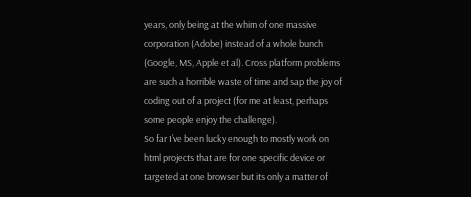years, only being at the whim of one massive corporation (Adobe) instead of a whole bunch (Google, MS, Apple et al). Cross platform problems are such a horrible waste of time and sap the joy of coding out of a project (for me at least, perhaps some people enjoy the challenge).
So far I’ve been lucky enough to mostly work on html projects that are for one specific device or targeted at one browser but its only a matter of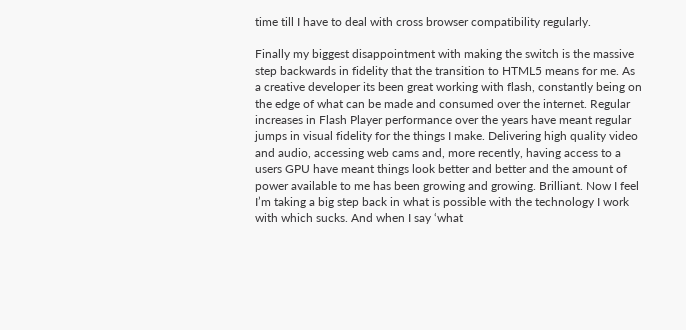time till I have to deal with cross browser compatibility regularly.

Finally my biggest disappointment with making the switch is the massive step backwards in fidelity that the transition to HTML5 means for me. As a creative developer its been great working with flash, constantly being on the edge of what can be made and consumed over the internet. Regular increases in Flash Player performance over the years have meant regular jumps in visual fidelity for the things I make. Delivering high quality video and audio, accessing web cams and, more recently, having access to a users GPU have meant things look better and better and the amount of power available to me has been growing and growing. Brilliant. Now I feel I’m taking a big step back in what is possible with the technology I work with which sucks. And when I say ‘what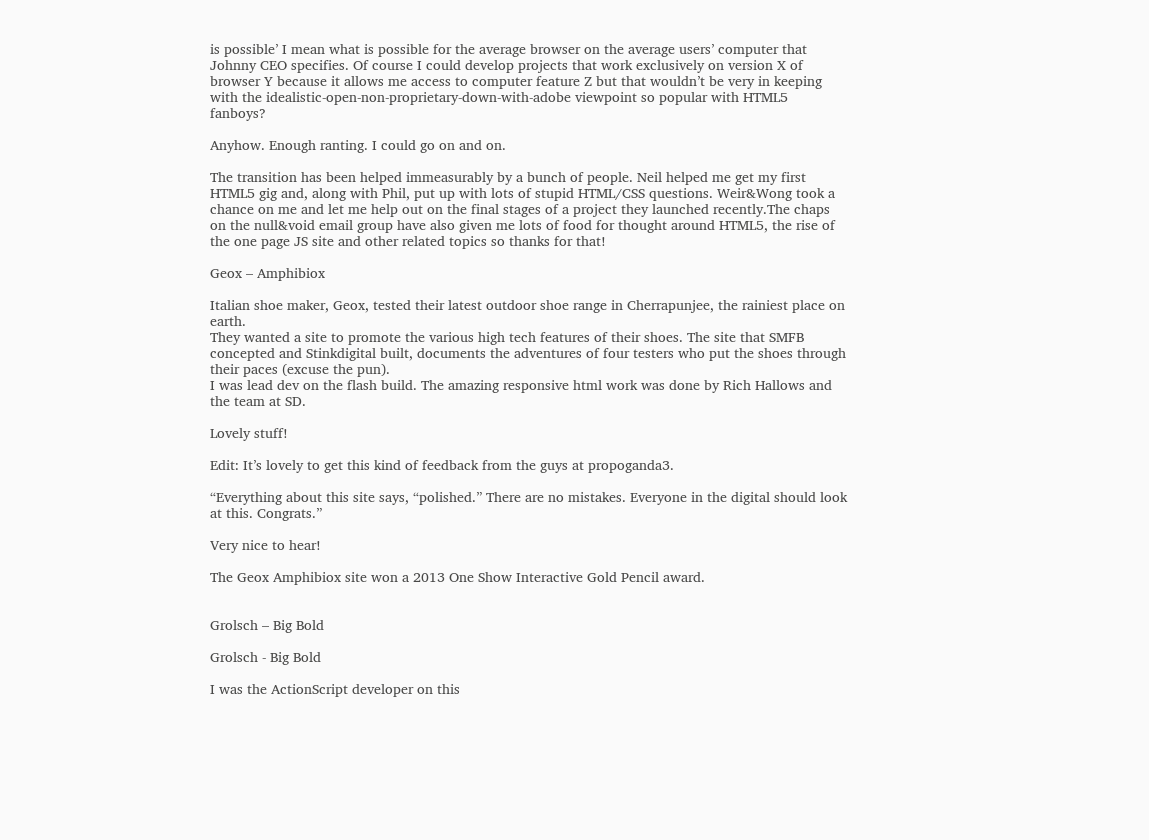is possible’ I mean what is possible for the average browser on the average users’ computer that Johnny CEO specifies. Of course I could develop projects that work exclusively on version X of browser Y because it allows me access to computer feature Z but that wouldn’t be very in keeping with the idealistic-open-non-proprietary-down-with-adobe viewpoint so popular with HTML5 fanboys?

Anyhow. Enough ranting. I could go on and on.

The transition has been helped immeasurably by a bunch of people. Neil helped me get my first HTML5 gig and, along with Phil, put up with lots of stupid HTML/CSS questions. Weir&Wong took a chance on me and let me help out on the final stages of a project they launched recently.The chaps on the null&void email group have also given me lots of food for thought around HTML5, the rise of the one page JS site and other related topics so thanks for that!

Geox – Amphibiox

Italian shoe maker, Geox, tested their latest outdoor shoe range in Cherrapunjee, the rainiest place on earth.
They wanted a site to promote the various high tech features of their shoes. The site that SMFB concepted and Stinkdigital built, documents the adventures of four testers who put the shoes through their paces (excuse the pun).
I was lead dev on the flash build. The amazing responsive html work was done by Rich Hallows and the team at SD.

Lovely stuff!

Edit: It’s lovely to get this kind of feedback from the guys at propoganda3.

“Everything about this site says, “polished.” There are no mistakes. Everyone in the digital should look at this. Congrats.”

Very nice to hear!

The Geox Amphibiox site won a 2013 One Show Interactive Gold Pencil award.


Grolsch – Big Bold

Grolsch - Big Bold

I was the ActionScript developer on this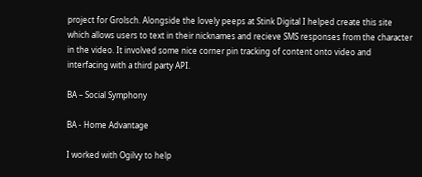project for Grolsch. Alongside the lovely peeps at Stink Digital I helped create this site which allows users to text in their nicknames and recieve SMS responses from the character in the video. It involved some nice corner pin tracking of content onto video and interfacing with a third party API.

BA – Social Symphony

BA - Home Advantage

I worked with Ogilvy to help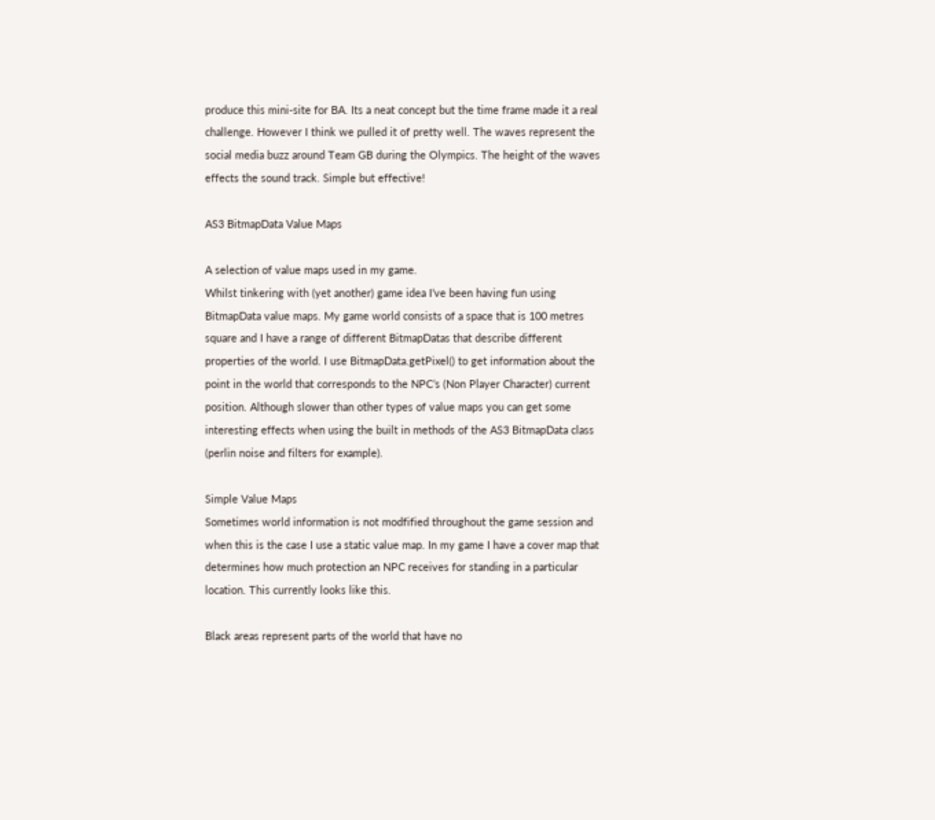produce this mini-site for BA. Its a neat concept but the time frame made it a real challenge. However I think we pulled it of pretty well. The waves represent the social media buzz around Team GB during the Olympics. The height of the waves effects the sound track. Simple but effective!

AS3 BitmapData Value Maps

A selection of value maps used in my game.
Whilst tinkering with (yet another) game idea I’ve been having fun using BitmapData value maps. My game world consists of a space that is 100 metres square and I have a range of different BitmapDatas that describe different properties of the world. I use BitmapData.getPixel() to get information about the point in the world that corresponds to the NPC’s (Non Player Character) current position. Although slower than other types of value maps you can get some interesting effects when using the built in methods of the AS3 BitmapData class (perlin noise and filters for example).

Simple Value Maps
Sometimes world information is not modfified throughout the game session and when this is the case I use a static value map. In my game I have a cover map that determines how much protection an NPC receives for standing in a particular location. This currently looks like this.

Black areas represent parts of the world that have no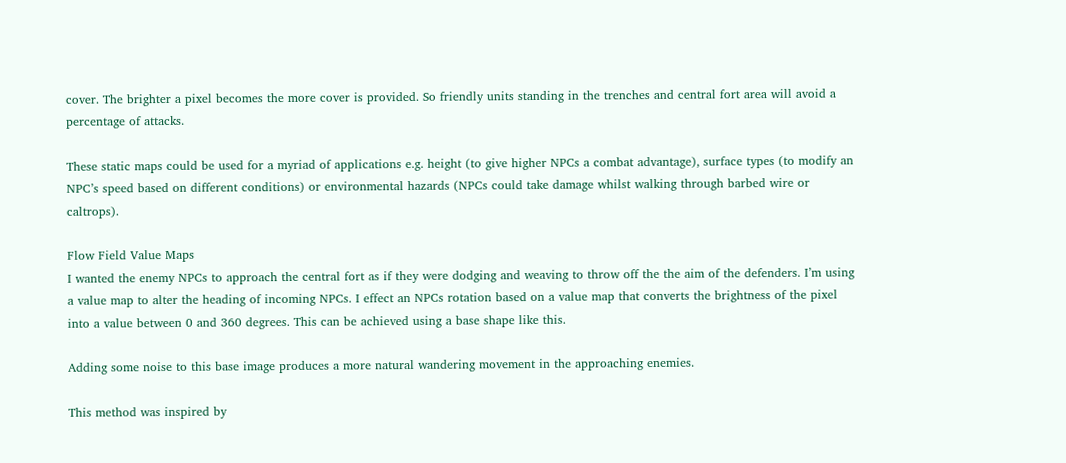cover. The brighter a pixel becomes the more cover is provided. So friendly units standing in the trenches and central fort area will avoid a percentage of attacks.

These static maps could be used for a myriad of applications e.g. height (to give higher NPCs a combat advantage), surface types (to modify an NPC’s speed based on different conditions) or environmental hazards (NPCs could take damage whilst walking through barbed wire or caltrops).

Flow Field Value Maps
I wanted the enemy NPCs to approach the central fort as if they were dodging and weaving to throw off the the aim of the defenders. I’m using a value map to alter the heading of incoming NPCs. I effect an NPCs rotation based on a value map that converts the brightness of the pixel into a value between 0 and 360 degrees. This can be achieved using a base shape like this.

Adding some noise to this base image produces a more natural wandering movement in the approaching enemies.

This method was inspired by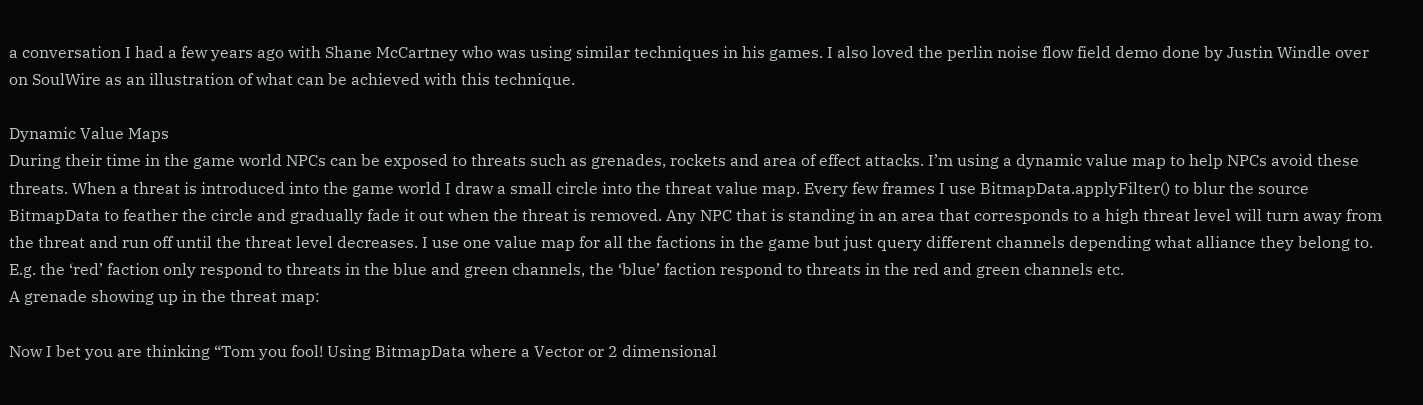a conversation I had a few years ago with Shane McCartney who was using similar techniques in his games. I also loved the perlin noise flow field demo done by Justin Windle over on SoulWire as an illustration of what can be achieved with this technique.

Dynamic Value Maps
During their time in the game world NPCs can be exposed to threats such as grenades, rockets and area of effect attacks. I’m using a dynamic value map to help NPCs avoid these threats. When a threat is introduced into the game world I draw a small circle into the threat value map. Every few frames I use BitmapData.applyFilter() to blur the source BitmapData to feather the circle and gradually fade it out when the threat is removed. Any NPC that is standing in an area that corresponds to a high threat level will turn away from the threat and run off until the threat level decreases. I use one value map for all the factions in the game but just query different channels depending what alliance they belong to. E.g. the ‘red’ faction only respond to threats in the blue and green channels, the ‘blue’ faction respond to threats in the red and green channels etc.
A grenade showing up in the threat map:

Now I bet you are thinking “Tom you fool! Using BitmapData where a Vector or 2 dimensional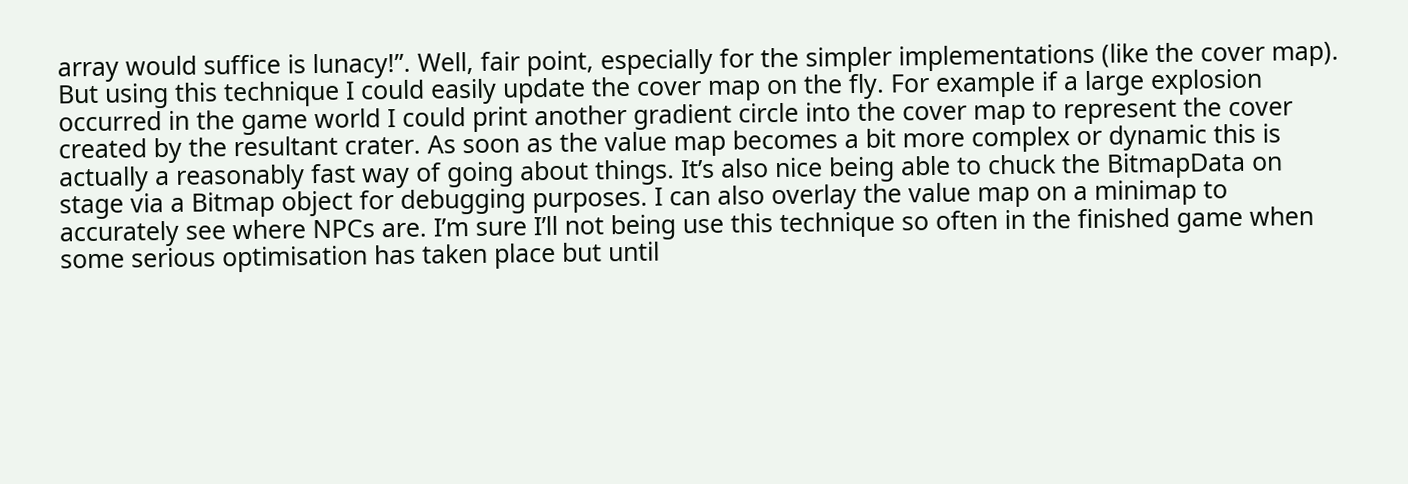array would suffice is lunacy!”. Well, fair point, especially for the simpler implementations (like the cover map). But using this technique I could easily update the cover map on the fly. For example if a large explosion occurred in the game world I could print another gradient circle into the cover map to represent the cover created by the resultant crater. As soon as the value map becomes a bit more complex or dynamic this is actually a reasonably fast way of going about things. It’s also nice being able to chuck the BitmapData on stage via a Bitmap object for debugging purposes. I can also overlay the value map on a minimap to accurately see where NPCs are. I’m sure I’ll not being use this technique so often in the finished game when some serious optimisation has taken place but until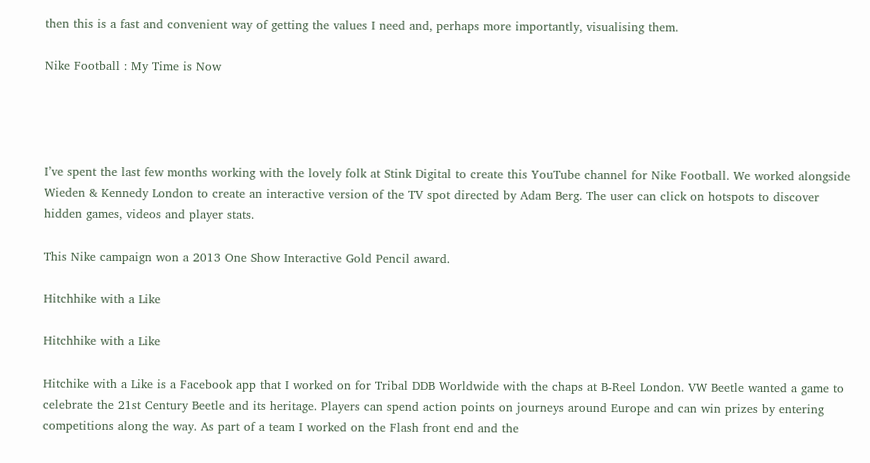then this is a fast and convenient way of getting the values I need and, perhaps more importantly, visualising them.

Nike Football : My Time is Now




I’ve spent the last few months working with the lovely folk at Stink Digital to create this YouTube channel for Nike Football. We worked alongside Wieden & Kennedy London to create an interactive version of the TV spot directed by Adam Berg. The user can click on hotspots to discover hidden games, videos and player stats.

This Nike campaign won a 2013 One Show Interactive Gold Pencil award.

Hitchhike with a Like

Hitchhike with a Like

Hitchike with a Like is a Facebook app that I worked on for Tribal DDB Worldwide with the chaps at B-Reel London. VW Beetle wanted a game to celebrate the 21st Century Beetle and its heritage. Players can spend action points on journeys around Europe and can win prizes by entering competitions along the way. As part of a team I worked on the Flash front end and the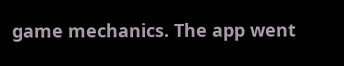game mechanics. The app went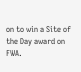on to win a Site of the Day award on FWA.